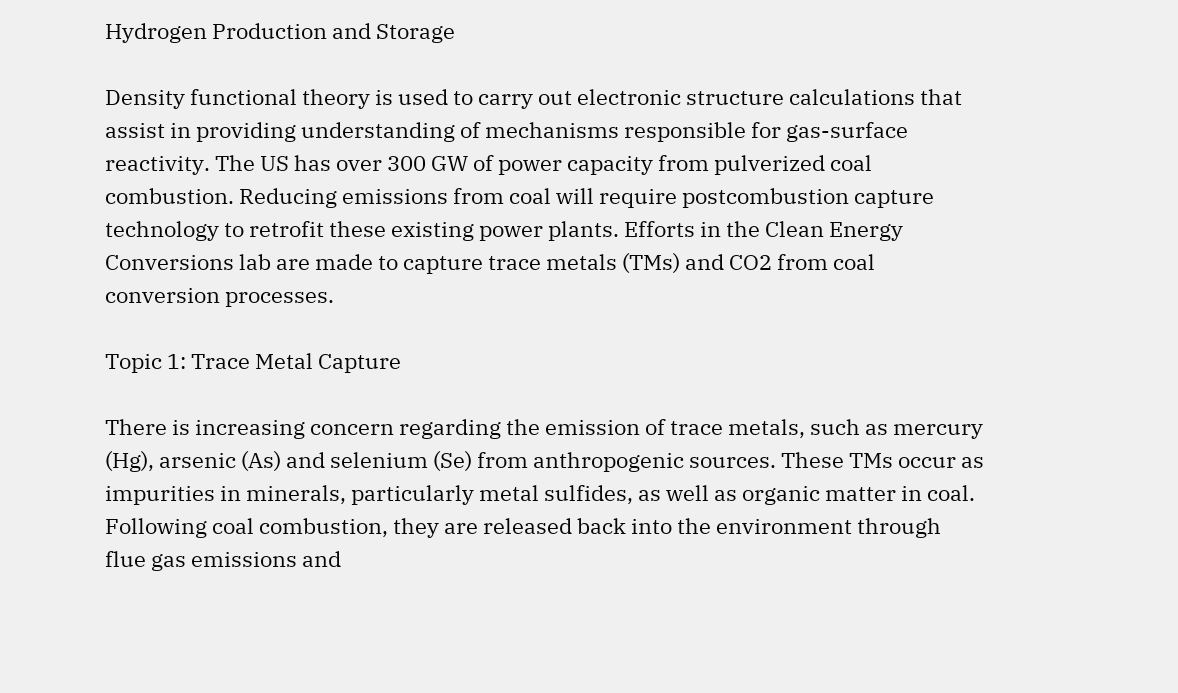Hydrogen Production and Storage

Density functional theory is used to carry out electronic structure calculations that assist in providing understanding of mechanisms responsible for gas-surface reactivity. The US has over 300 GW of power capacity from pulverized coal combustion. Reducing emissions from coal will require postcombustion capture technology to retrofit these existing power plants. Efforts in the Clean Energy Conversions lab are made to capture trace metals (TMs) and CO2 from coal conversion processes.

Topic 1: Trace Metal Capture

There is increasing concern regarding the emission of trace metals, such as mercury (Hg), arsenic (As) and selenium (Se) from anthropogenic sources. These TMs occur as impurities in minerals, particularly metal sulfides, as well as organic matter in coal. Following coal combustion, they are released back into the environment through flue gas emissions and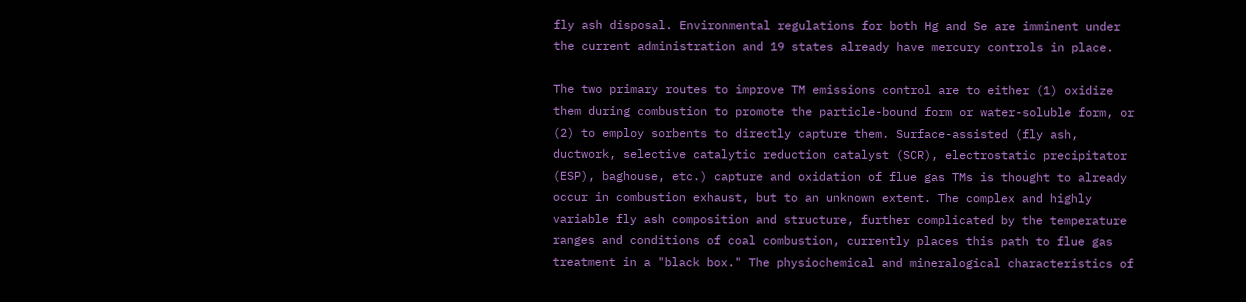fly ash disposal. Environmental regulations for both Hg and Se are imminent under the current administration and 19 states already have mercury controls in place.

The two primary routes to improve TM emissions control are to either (1) oxidize them during combustion to promote the particle-bound form or water-soluble form, or (2) to employ sorbents to directly capture them. Surface-assisted (fly ash, ductwork, selective catalytic reduction catalyst (SCR), electrostatic precipitator (ESP), baghouse, etc.) capture and oxidation of flue gas TMs is thought to already occur in combustion exhaust, but to an unknown extent. The complex and highly variable fly ash composition and structure, further complicated by the temperature ranges and conditions of coal combustion, currently places this path to flue gas treatment in a "black box." The physiochemical and mineralogical characteristics of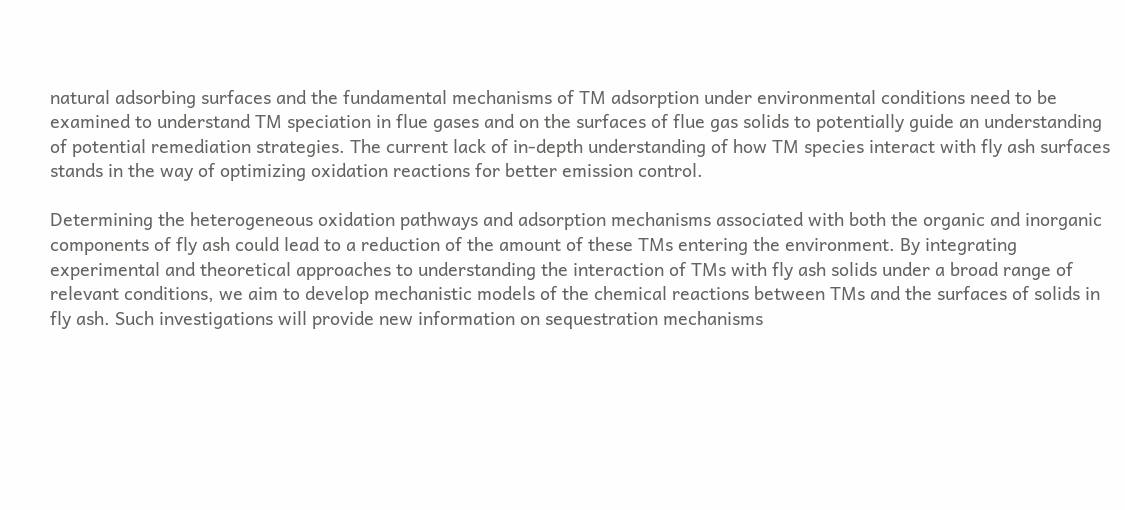natural adsorbing surfaces and the fundamental mechanisms of TM adsorption under environmental conditions need to be examined to understand TM speciation in flue gases and on the surfaces of flue gas solids to potentially guide an understanding of potential remediation strategies. The current lack of in-depth understanding of how TM species interact with fly ash surfaces stands in the way of optimizing oxidation reactions for better emission control.

Determining the heterogeneous oxidation pathways and adsorption mechanisms associated with both the organic and inorganic components of fly ash could lead to a reduction of the amount of these TMs entering the environment. By integrating experimental and theoretical approaches to understanding the interaction of TMs with fly ash solids under a broad range of relevant conditions, we aim to develop mechanistic models of the chemical reactions between TMs and the surfaces of solids in fly ash. Such investigations will provide new information on sequestration mechanisms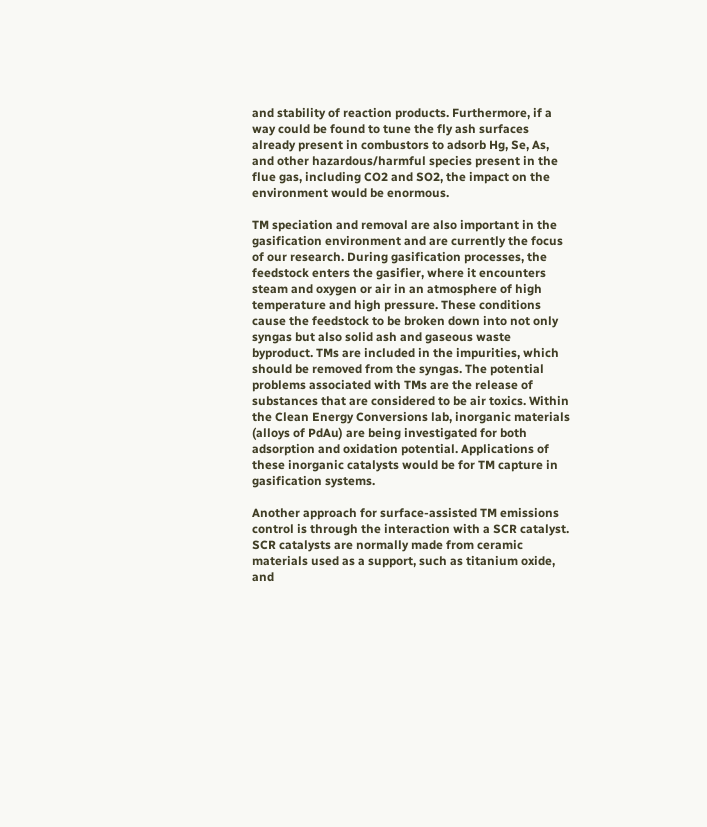and stability of reaction products. Furthermore, if a way could be found to tune the fly ash surfaces already present in combustors to adsorb Hg, Se, As, and other hazardous/harmful species present in the flue gas, including CO2 and SO2, the impact on the environment would be enormous.

TM speciation and removal are also important in the gasification environment and are currently the focus of our research. During gasification processes, the feedstock enters the gasifier, where it encounters steam and oxygen or air in an atmosphere of high temperature and high pressure. These conditions cause the feedstock to be broken down into not only syngas but also solid ash and gaseous waste byproduct. TMs are included in the impurities, which should be removed from the syngas. The potential problems associated with TMs are the release of substances that are considered to be air toxics. Within the Clean Energy Conversions lab, inorganic materials (alloys of PdAu) are being investigated for both adsorption and oxidation potential. Applications of these inorganic catalysts would be for TM capture in gasification systems.

Another approach for surface-assisted TM emissions control is through the interaction with a SCR catalyst. SCR catalysts are normally made from ceramic materials used as a support, such as titanium oxide, and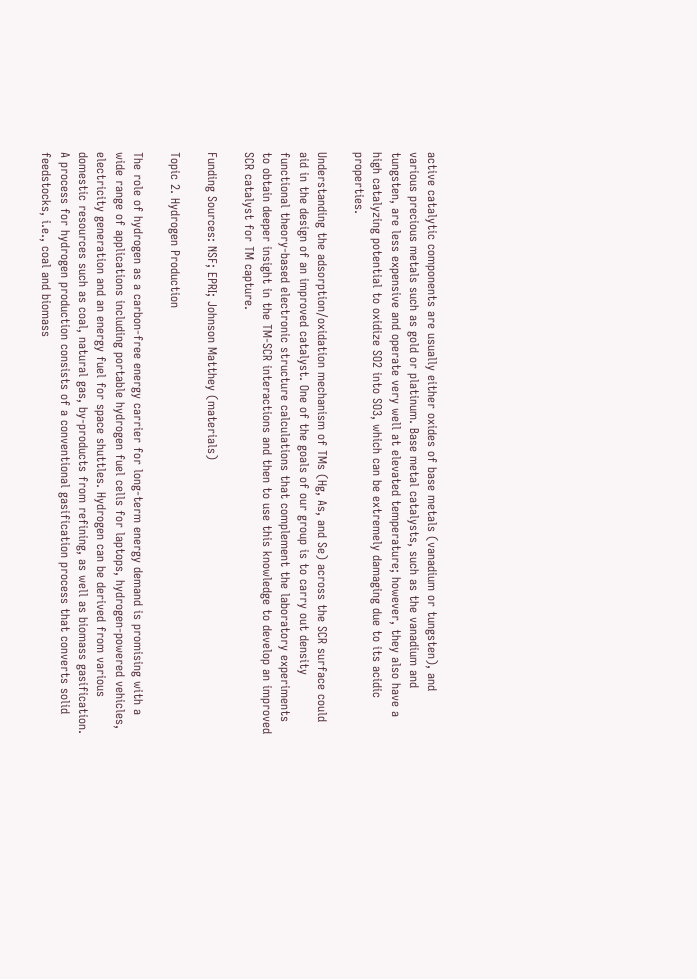active catalytic components are usually either oxides of base metals (vanadium or tungsten), and various precious metals such as gold or platinum. Base metal catalysts, such as the vanadium and tungsten, are less expensive and operate very well at elevated temperature; however, they also have a high catalyzing potential to oxidize SO2 into SO3, which can be extremely damaging due to its acidic properties.

Understanding the adsorption/oxidation mechanism of TMs (Hg, As, and Se) across the SCR surface could aid in the design of an improved catalyst. One of the goals of our group is to carry out density functional theory-based electronic structure calculations that complement the laboratory experiments to obtain deeper insight in the TM-SCR interactions and then to use this knowledge to develop an improved SCR catalyst for TM capture.

Funding Sources: NSF; EPRI; Johnson Matthey (materials)

Topic 2. Hydrogen Production

The role of hydrogen as a carbon-free energy carrier for long-term energy demand is promising with a wide range of applications including portable hydrogen fuel cells for laptops, hydrogen-powered vehicles, electricity generation and an energy fuel for space shuttles. Hydrogen can be derived from various domestic resources such as coal, natural gas, by-products from refining, as well as biomass gasification. A process for hydrogen production consists of a conventional gasification process that converts solid feedstocks, i.e., coal and biomass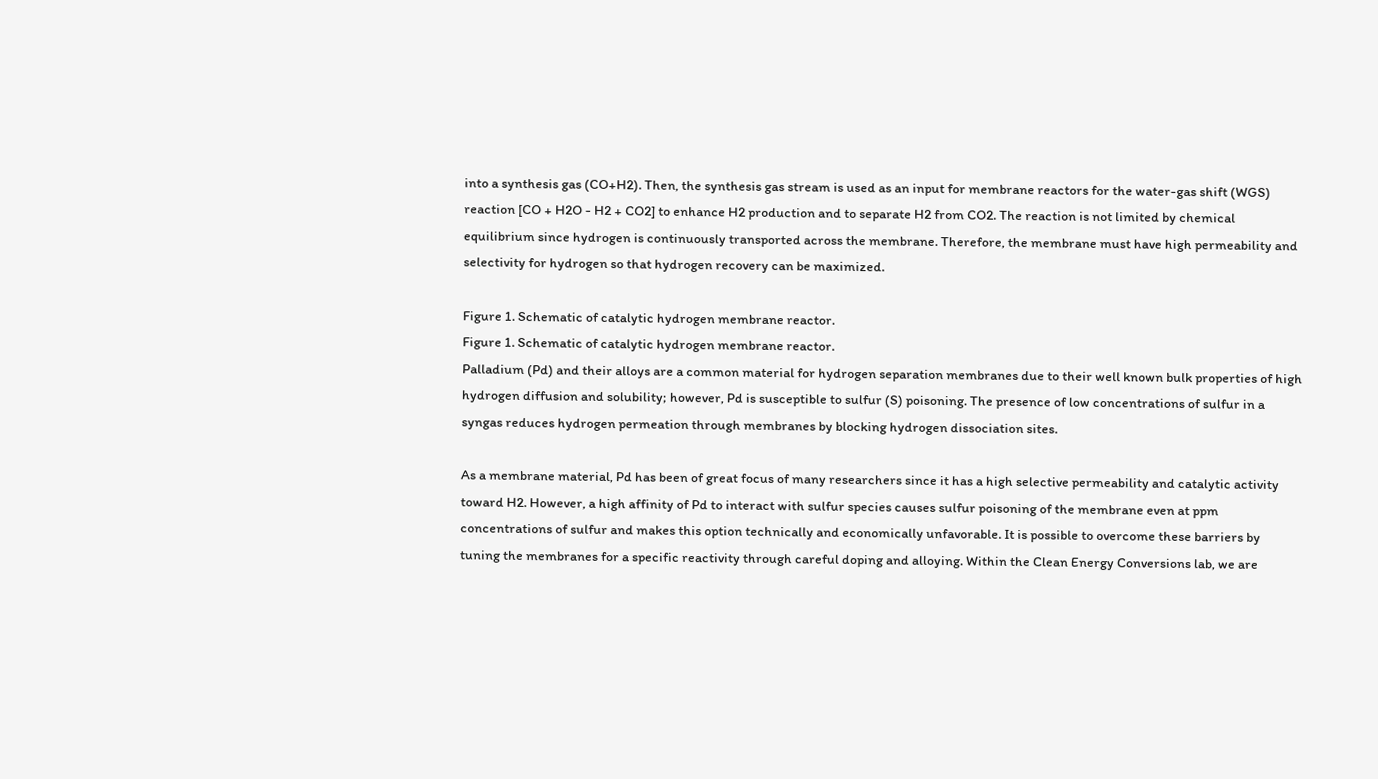into a synthesis gas (CO+H2). Then, the synthesis gas stream is used as an input for membrane reactors for the water-gas shift (WGS) reaction [CO + H2O - H2 + CO2] to enhance H2 production and to separate H2 from CO2. The reaction is not limited by chemical equilibrium since hydrogen is continuously transported across the membrane. Therefore, the membrane must have high permeability and selectivity for hydrogen so that hydrogen recovery can be maximized.

Figure 1. Schematic of catalytic hydrogen membrane reactor.
Figure 1. Schematic of catalytic hydrogen membrane reactor.
Palladium (Pd) and their alloys are a common material for hydrogen separation membranes due to their well known bulk properties of high hydrogen diffusion and solubility; however, Pd is susceptible to sulfur (S) poisoning. The presence of low concentrations of sulfur in a syngas reduces hydrogen permeation through membranes by blocking hydrogen dissociation sites.

As a membrane material, Pd has been of great focus of many researchers since it has a high selective permeability and catalytic activity toward H2. However, a high affinity of Pd to interact with sulfur species causes sulfur poisoning of the membrane even at ppm concentrations of sulfur and makes this option technically and economically unfavorable. It is possible to overcome these barriers by tuning the membranes for a specific reactivity through careful doping and alloying. Within the Clean Energy Conversions lab, we are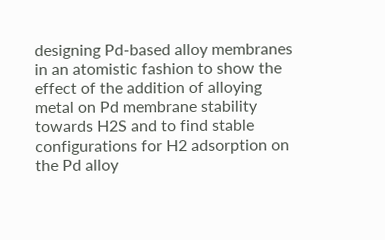designing Pd-based alloy membranes in an atomistic fashion to show the effect of the addition of alloying metal on Pd membrane stability towards H2S and to find stable configurations for H2 adsorption on the Pd alloy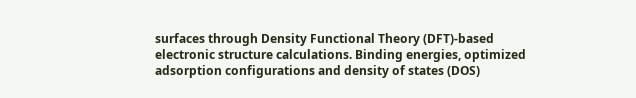surfaces through Density Functional Theory (DFT)-based electronic structure calculations. Binding energies, optimized adsorption configurations and density of states (DOS)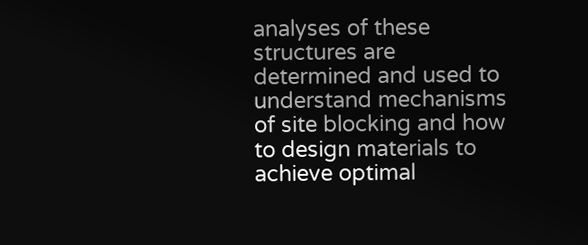analyses of these structures are determined and used to understand mechanisms of site blocking and how to design materials to achieve optimal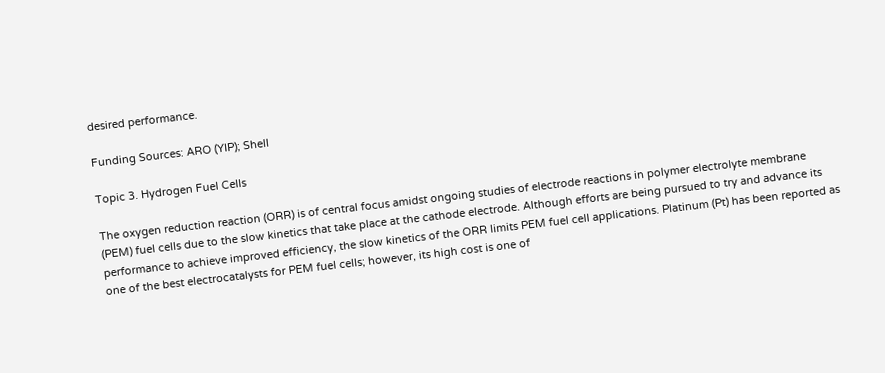desired performance.

Funding Sources: ARO (YIP); Shell

Topic 3. Hydrogen Fuel Cells

The oxygen reduction reaction (ORR) is of central focus amidst ongoing studies of electrode reactions in polymer electrolyte membrane (PEM) fuel cells due to the slow kinetics that take place at the cathode electrode. Although efforts are being pursued to try and advance its performance to achieve improved efficiency, the slow kinetics of the ORR limits PEM fuel cell applications. Platinum (Pt) has been reported as one of the best electrocatalysts for PEM fuel cells; however, its high cost is one of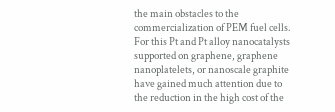the main obstacles to the commercialization of PEM fuel cells. For this Pt and Pt alloy nanocatalysts supported on graphene, graphene nanoplatelets, or nanoscale graphite have gained much attention due to the reduction in the high cost of the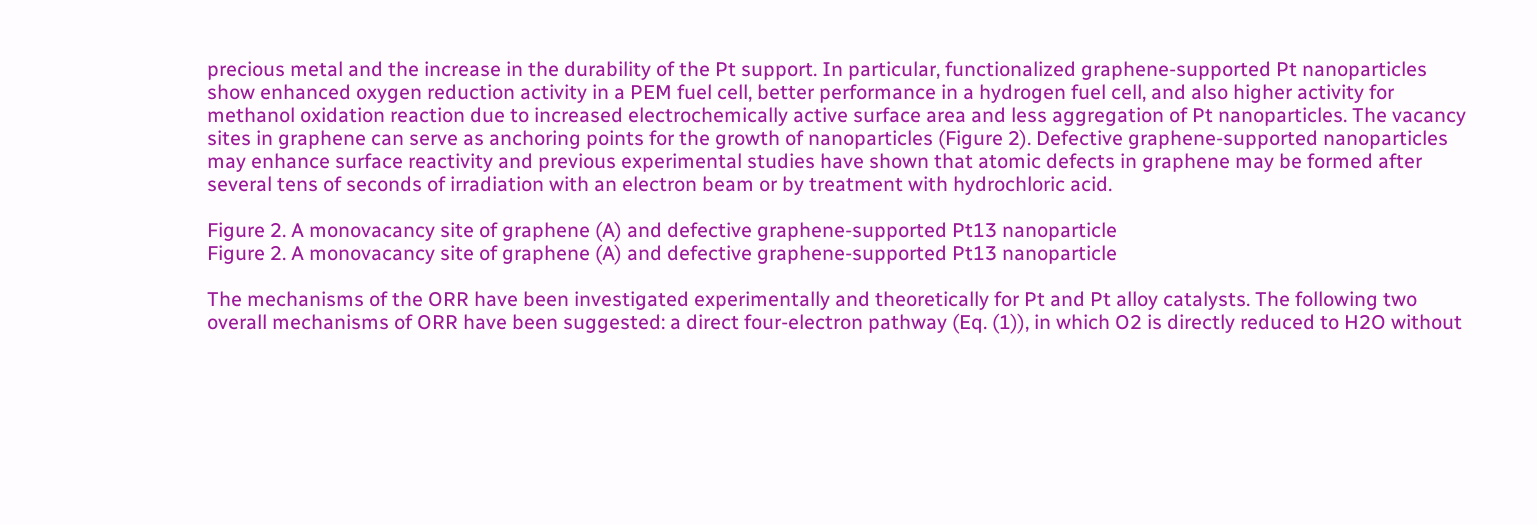precious metal and the increase in the durability of the Pt support. In particular, functionalized graphene-supported Pt nanoparticles show enhanced oxygen reduction activity in a PEM fuel cell, better performance in a hydrogen fuel cell, and also higher activity for methanol oxidation reaction due to increased electrochemically active surface area and less aggregation of Pt nanoparticles. The vacancy sites in graphene can serve as anchoring points for the growth of nanoparticles (Figure 2). Defective graphene-supported nanoparticles may enhance surface reactivity and previous experimental studies have shown that atomic defects in graphene may be formed after several tens of seconds of irradiation with an electron beam or by treatment with hydrochloric acid.

Figure 2. A monovacancy site of graphene (A) and defective graphene-supported Pt13 nanoparticle
Figure 2. A monovacancy site of graphene (A) and defective graphene-supported Pt13 nanoparticle

The mechanisms of the ORR have been investigated experimentally and theoretically for Pt and Pt alloy catalysts. The following two overall mechanisms of ORR have been suggested: a direct four-electron pathway (Eq. (1)), in which O2 is directly reduced to H2O without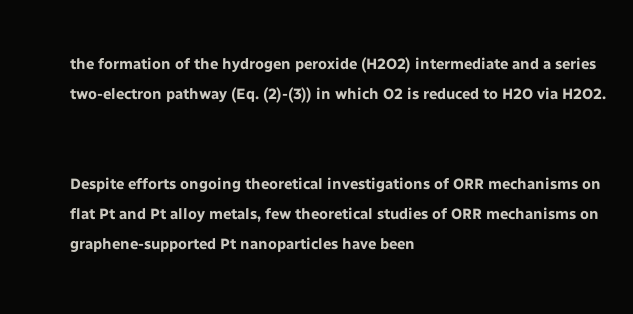the formation of the hydrogen peroxide (H2O2) intermediate and a series two-electron pathway (Eq. (2)-(3)) in which O2 is reduced to H2O via H2O2.


Despite efforts ongoing theoretical investigations of ORR mechanisms on flat Pt and Pt alloy metals, few theoretical studies of ORR mechanisms on graphene-supported Pt nanoparticles have been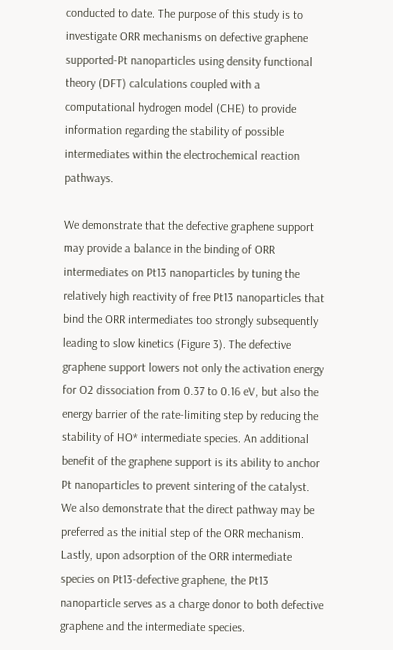conducted to date. The purpose of this study is to investigate ORR mechanisms on defective graphene supported-Pt nanoparticles using density functional theory (DFT) calculations coupled with a computational hydrogen model (CHE) to provide information regarding the stability of possible intermediates within the electrochemical reaction pathways.

We demonstrate that the defective graphene support may provide a balance in the binding of ORR intermediates on Pt13 nanoparticles by tuning the relatively high reactivity of free Pt13 nanoparticles that bind the ORR intermediates too strongly subsequently leading to slow kinetics (Figure 3). The defective graphene support lowers not only the activation energy for O2 dissociation from 0.37 to 0.16 eV, but also the energy barrier of the rate-limiting step by reducing the stability of HO* intermediate species. An additional benefit of the graphene support is its ability to anchor Pt nanoparticles to prevent sintering of the catalyst. We also demonstrate that the direct pathway may be preferred as the initial step of the ORR mechanism. Lastly, upon adsorption of the ORR intermediate species on Pt13-defective graphene, the Pt13 nanoparticle serves as a charge donor to both defective graphene and the intermediate species.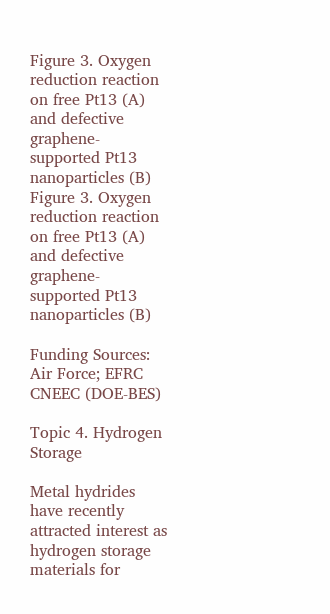Figure 3. Oxygen reduction reaction on free Pt13 (A) and defective graphene-supported Pt13 nanoparticles (B)
Figure 3. Oxygen reduction reaction on free Pt13 (A) and defective graphene-supported Pt13 nanoparticles (B)

Funding Sources: Air Force; EFRC CNEEC (DOE-BES)

Topic 4. Hydrogen Storage

Metal hydrides have recently attracted interest as hydrogen storage materials for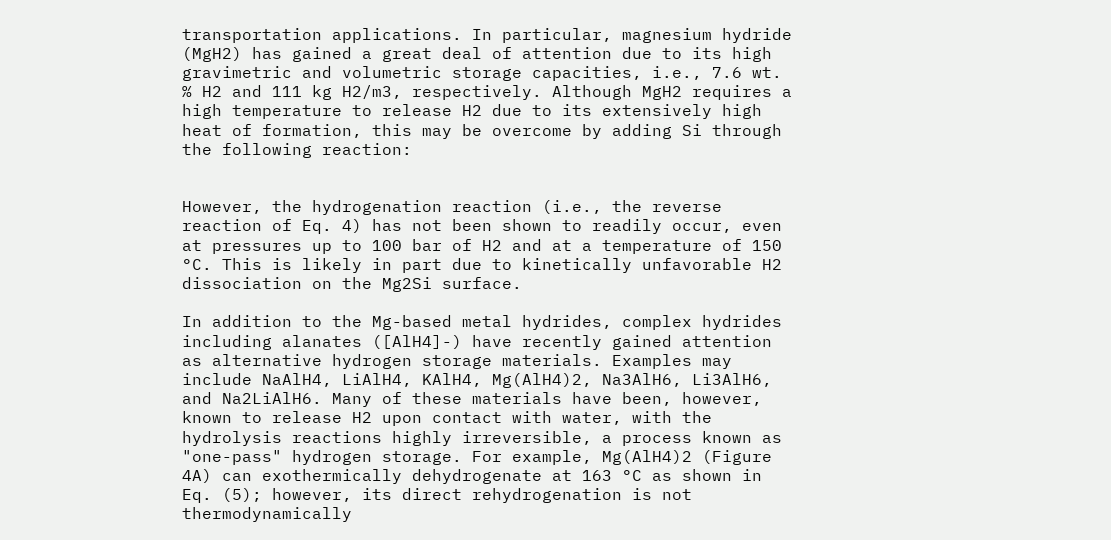transportation applications. In particular, magnesium hydride (MgH2) has gained a great deal of attention due to its high gravimetric and volumetric storage capacities, i.e., 7.6 wt. % H2 and 111 kg H2/m3, respectively. Although MgH2 requires a high temperature to release H2 due to its extensively high heat of formation, this may be overcome by adding Si through the following reaction:


However, the hydrogenation reaction (i.e., the reverse reaction of Eq. 4) has not been shown to readily occur, even at pressures up to 100 bar of H2 and at a temperature of 150 °C. This is likely in part due to kinetically unfavorable H2 dissociation on the Mg2Si surface.

In addition to the Mg-based metal hydrides, complex hydrides including alanates ([AlH4]-) have recently gained attention as alternative hydrogen storage materials. Examples may include NaAlH4, LiAlH4, KAlH4, Mg(AlH4)2, Na3AlH6, Li3AlH6, and Na2LiAlH6. Many of these materials have been, however, known to release H2 upon contact with water, with the hydrolysis reactions highly irreversible, a process known as "one-pass" hydrogen storage. For example, Mg(AlH4)2 (Figure 4A) can exothermically dehydrogenate at 163 °C as shown in Eq. (5); however, its direct rehydrogenation is not thermodynamically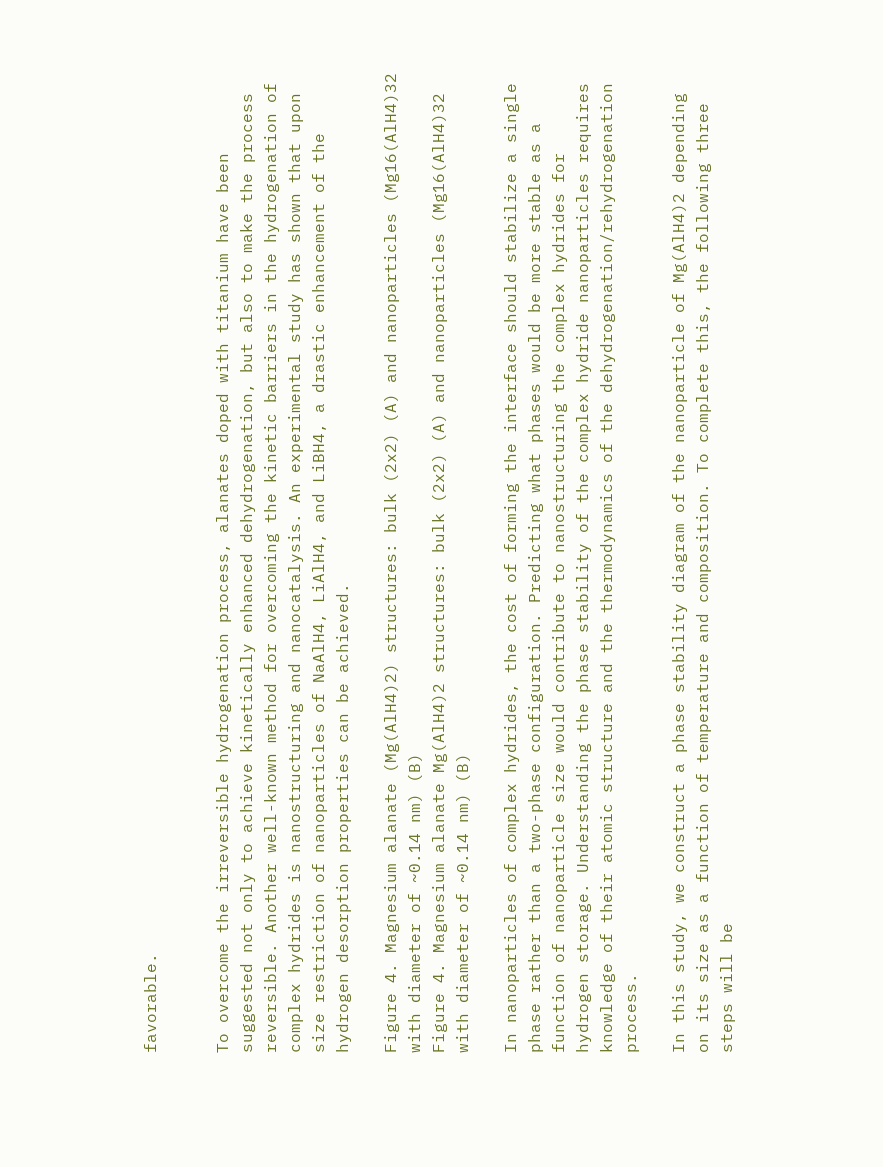favorable.


To overcome the irreversible hydrogenation process, alanates doped with titanium have been suggested not only to achieve kinetically enhanced dehydrogenation, but also to make the process reversible. Another well-known method for overcoming the kinetic barriers in the hydrogenation of complex hydrides is nanostructuring and nanocatalysis. An experimental study has shown that upon size restriction of nanoparticles of NaAlH4, LiAlH4, and LiBH4, a drastic enhancement of the hydrogen desorption properties can be achieved.

Figure 4. Magnesium alanate (Mg(AlH4)2) structures: bulk (2x2) (A) and nanoparticles (Mg16(AlH4)32 with diameter of ~0.14 nm) (B)
Figure 4. Magnesium alanate Mg(AlH4)2 structures: bulk (2x2) (A) and nanoparticles (Mg16(AlH4)32 with diameter of ~0.14 nm) (B)

In nanoparticles of complex hydrides, the cost of forming the interface should stabilize a single phase rather than a two-phase configuration. Predicting what phases would be more stable as a function of nanoparticle size would contribute to nanostructuring the complex hydrides for hydrogen storage. Understanding the phase stability of the complex hydride nanoparticles requires knowledge of their atomic structure and the thermodynamics of the dehydrogenation/rehydrogenation process.

In this study, we construct a phase stability diagram of the nanoparticle of Mg(AlH4)2 depending on its size as a function of temperature and composition. To complete this, the following three steps will be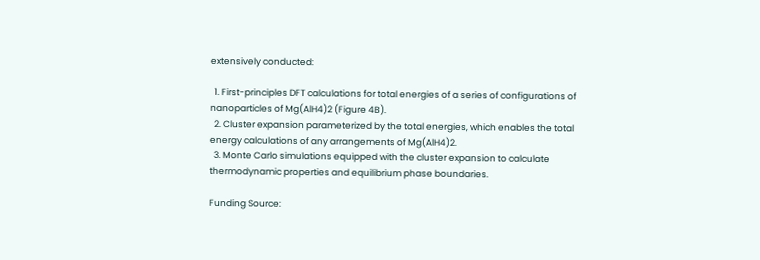extensively conducted:

  1. First-principles DFT calculations for total energies of a series of configurations of nanoparticles of Mg(AlH4)2 (Figure 4B).
  2. Cluster expansion parameterized by the total energies, which enables the total energy calculations of any arrangements of Mg(AlH4)2.
  3. Monte Carlo simulations equipped with the cluster expansion to calculate thermodynamic properties and equilibrium phase boundaries.

Funding Source: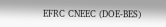EFRC CNEEC (DOE-BES)